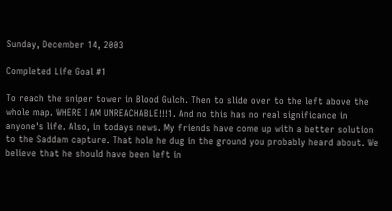Sunday, December 14, 2003

Completed Life Goal #1

To reach the sniper tower in Blood Gulch. Then to slide over to the left above the whole map. WHERE I AM UNREACHABLE!!!1. And no this has no real significance in anyone's life. Also, in todays news. My friends have come up with a better solution to the Saddam capture. That hole he dug in the ground you probably heard about. We believe that he should have been left in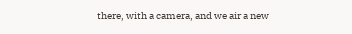there, with a camera, and we air a new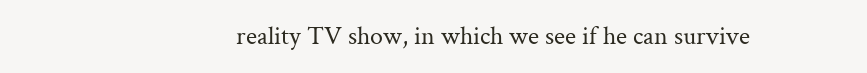reality TV show, in which we see if he can survive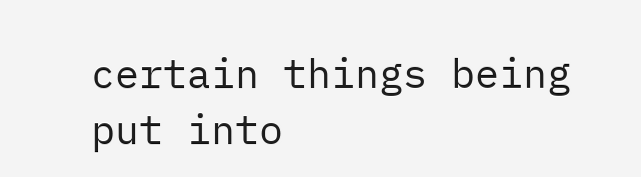certain things being put into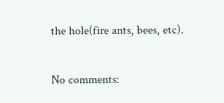the hole(fire ants, bees, etc).

No comments: